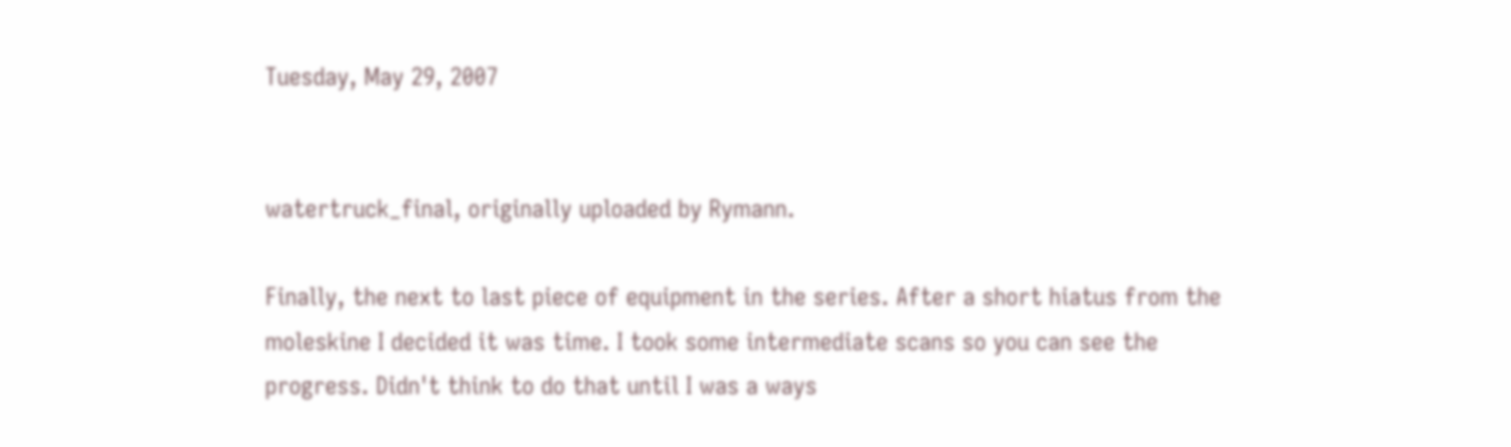Tuesday, May 29, 2007


watertruck_final, originally uploaded by Rymann.

Finally, the next to last piece of equipment in the series. After a short hiatus from the moleskine I decided it was time. I took some intermediate scans so you can see the progress. Didn't think to do that until I was a ways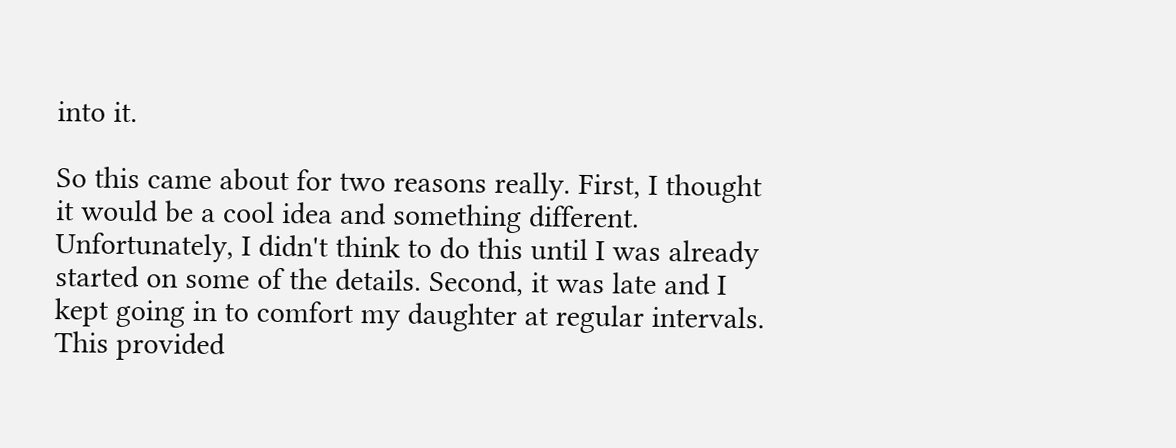into it.

So this came about for two reasons really. First, I thought it would be a cool idea and something different. Unfortunately, I didn't think to do this until I was already started on some of the details. Second, it was late and I kept going in to comfort my daughter at regular intervals. This provided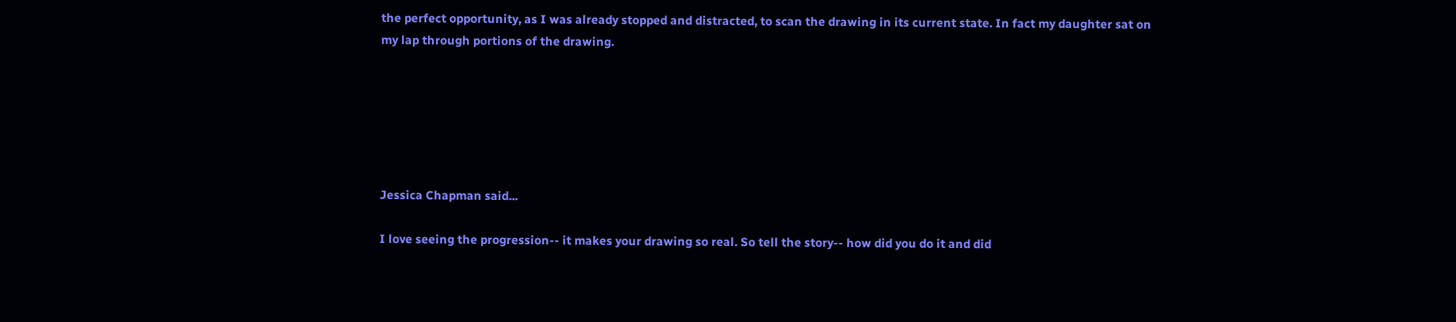the perfect opportunity, as I was already stopped and distracted, to scan the drawing in its current state. In fact my daughter sat on my lap through portions of the drawing.






Jessica Chapman said...

I love seeing the progression-- it makes your drawing so real. So tell the story-- how did you do it and did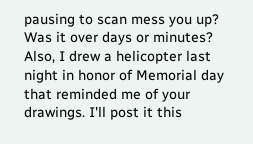pausing to scan mess you up? Was it over days or minutes? Also, I drew a helicopter last night in honor of Memorial day that reminded me of your drawings. I'll post it this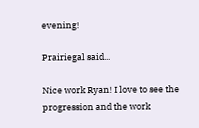evening!

Prairiegal said...

Nice work Ryan! I love to see the progression and the work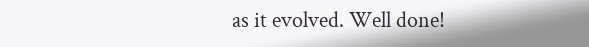as it evolved. Well done!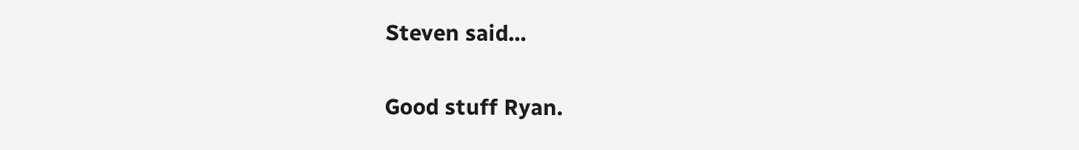Steven said...

Good stuff Ryan.